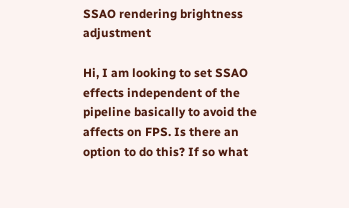SSAO rendering brightness adjustment

Hi, I am looking to set SSAO effects independent of the pipeline basically to avoid the affects on FPS. Is there an option to do this? If so what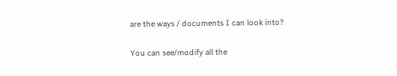are the ways / documents I can look into?

You can see/modify all the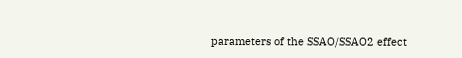parameters of the SSAO/SSAO2 effect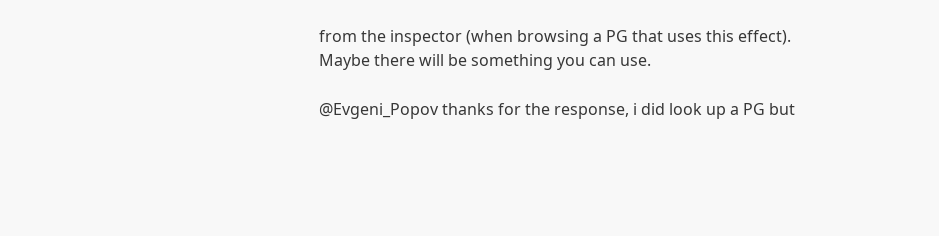from the inspector (when browsing a PG that uses this effect). Maybe there will be something you can use.

@Evgeni_Popov thanks for the response, i did look up a PG but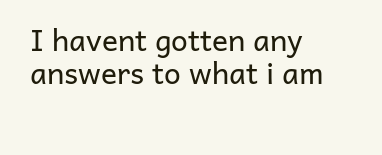I havent gotten any answers to what i am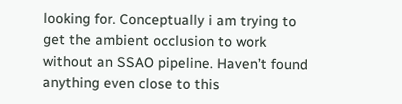looking for. Conceptually i am trying to get the ambient occlusion to work without an SSAO pipeline. Haven’t found anything even close to this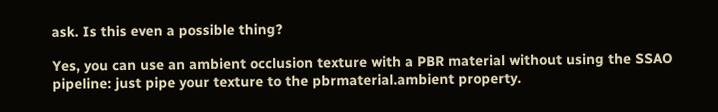ask. Is this even a possible thing?

Yes, you can use an ambient occlusion texture with a PBR material without using the SSAO pipeline: just pipe your texture to the pbrmaterial.ambient property.